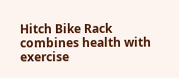Hitch Bike Rack combines health with exercise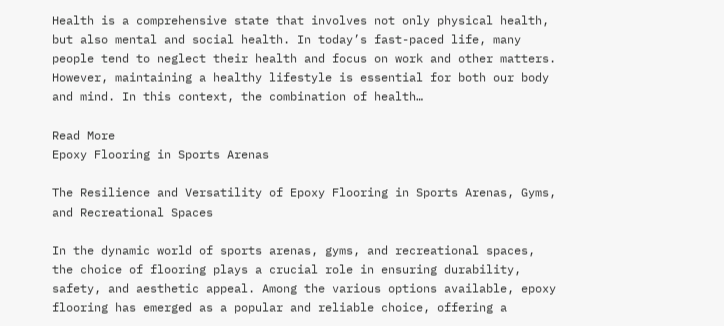Health is a comprehensive state that involves not only physical health, but also mental and social health. In today’s fast-paced life, many people tend to neglect their health and focus on work and other matters. However, maintaining a healthy lifestyle is essential for both our body and mind. In this context, the combination of health…

Read More
Epoxy Flooring in Sports Arenas

The Resilience and Versatility of Epoxy Flooring in Sports Arenas, Gyms, and Recreational Spaces

In the dynamic world of sports arenas, gyms, and recreational spaces, the choice of flooring plays a crucial role in ensuring durability, safety, and aesthetic appeal. Among the various options available, epoxy flooring has emerged as a popular and reliable choice, offering a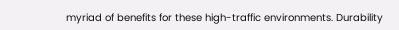myriad of benefits for these high-traffic environments. Durability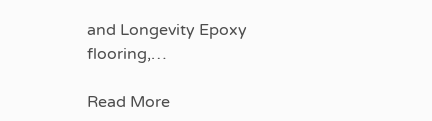and Longevity Epoxy flooring,…

Read More